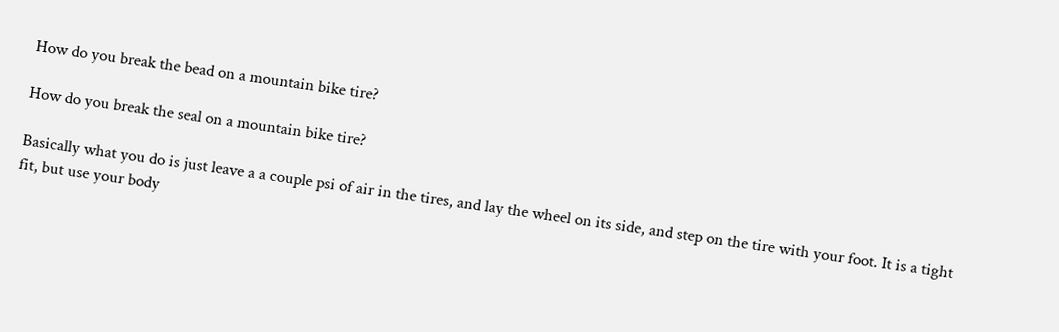How do you break the bead on a mountain bike tire?

How do you break the seal on a mountain bike tire?

Basically what you do is just leave a a couple psi of air in the tires, and lay the wheel on its side, and step on the tire with your foot. It is a tight fit, but use your body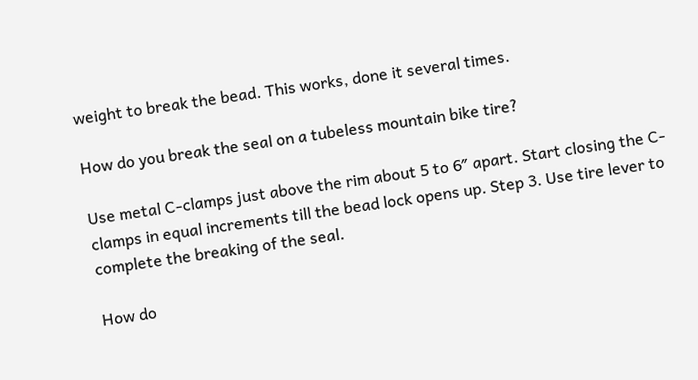weight to break the bead. This works, done it several times.

How do you break the seal on a tubeless mountain bike tire?

Use metal C-clamps just above the rim about 5 to 6″ apart. Start closing the C-clamps in equal increments till the bead lock opens up. Step 3. Use tire lever to complete the breaking of the seal.

How do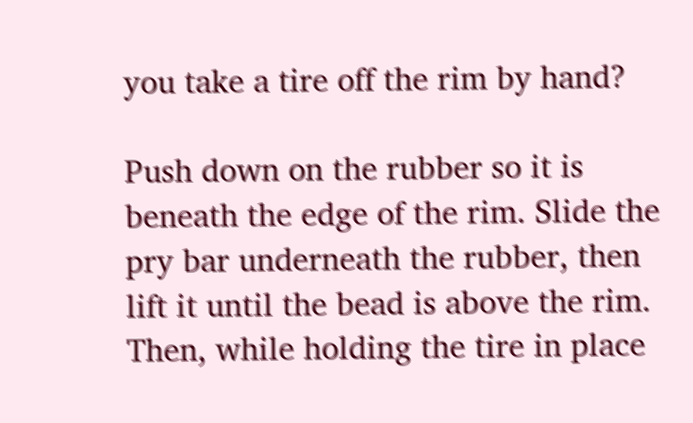you take a tire off the rim by hand?

Push down on the rubber so it is beneath the edge of the rim. Slide the pry bar underneath the rubber, then lift it until the bead is above the rim. Then, while holding the tire in place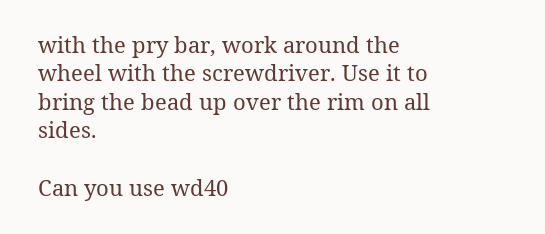with the pry bar, work around the wheel with the screwdriver. Use it to bring the bead up over the rim on all sides.

Can you use wd40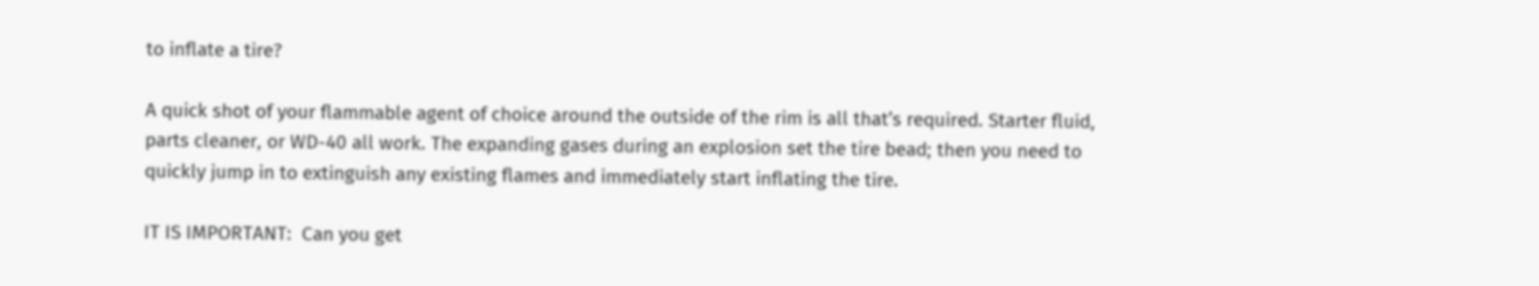to inflate a tire?

A quick shot of your flammable agent of choice around the outside of the rim is all that’s required. Starter fluid, parts cleaner, or WD-40 all work. The expanding gases during an explosion set the tire bead; then you need to quickly jump in to extinguish any existing flames and immediately start inflating the tire.

IT IS IMPORTANT:  Can you get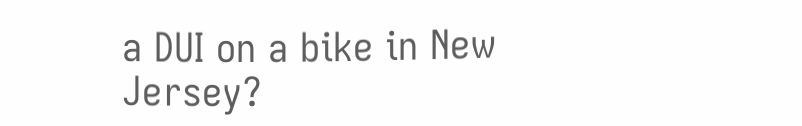a DUI on a bike in New Jersey?